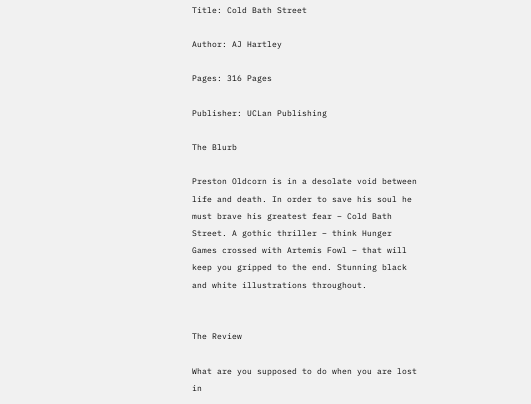Title: Cold Bath Street

Author: AJ Hartley

Pages: 316 Pages

Publisher: UCLan Publishing

The Blurb

Preston Oldcorn is in a desolate void between life and death. In order to save his soul he must brave his greatest fear – Cold Bath Street. A gothic thriller – think Hunger Games crossed with Artemis Fowl – that will keep you gripped to the end. Stunning black and white illustrations throughout.


The Review

What are you supposed to do when you are lost in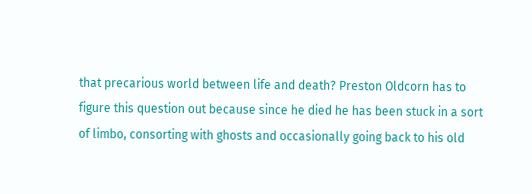that precarious world between life and death? Preston Oldcorn has to figure this question out because since he died he has been stuck in a sort of limbo, consorting with ghosts and occasionally going back to his old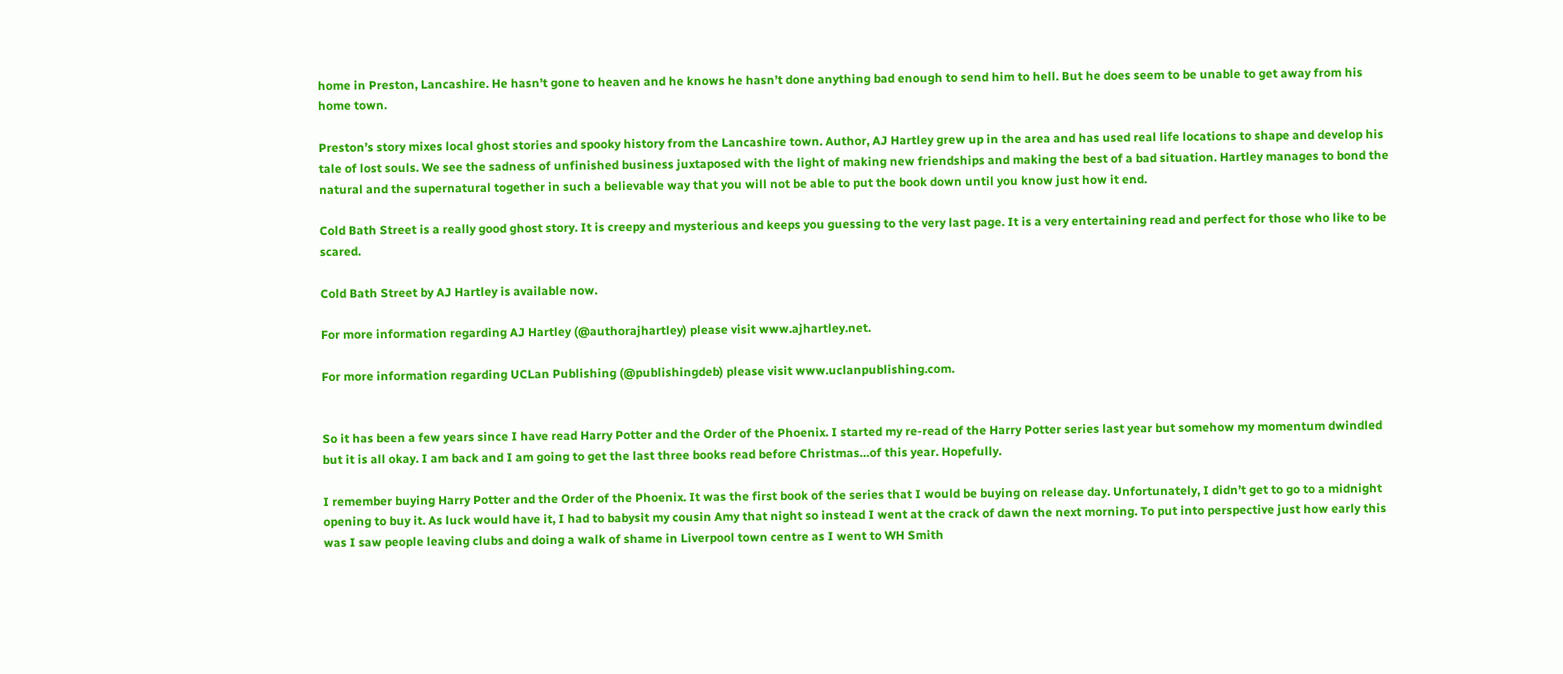home in Preston, Lancashire. He hasn’t gone to heaven and he knows he hasn’t done anything bad enough to send him to hell. But he does seem to be unable to get away from his home town.

Preston’s story mixes local ghost stories and spooky history from the Lancashire town. Author, AJ Hartley grew up in the area and has used real life locations to shape and develop his tale of lost souls. We see the sadness of unfinished business juxtaposed with the light of making new friendships and making the best of a bad situation. Hartley manages to bond the natural and the supernatural together in such a believable way that you will not be able to put the book down until you know just how it end.

Cold Bath Street is a really good ghost story. It is creepy and mysterious and keeps you guessing to the very last page. It is a very entertaining read and perfect for those who like to be scared.

Cold Bath Street by AJ Hartley is available now.

For more information regarding AJ Hartley (@authorajhartley) please visit www.ajhartley.net.

For more information regarding UCLan Publishing (@publishingdeb) please visit www.uclanpublishing.com.


So it has been a few years since I have read Harry Potter and the Order of the Phoenix. I started my re-read of the Harry Potter series last year but somehow my momentum dwindled but it is all okay. I am back and I am going to get the last three books read before Christmas…of this year. Hopefully.

I remember buying Harry Potter and the Order of the Phoenix. It was the first book of the series that I would be buying on release day. Unfortunately, I didn’t get to go to a midnight opening to buy it. As luck would have it, I had to babysit my cousin Amy that night so instead I went at the crack of dawn the next morning. To put into perspective just how early this was I saw people leaving clubs and doing a walk of shame in Liverpool town centre as I went to WH Smith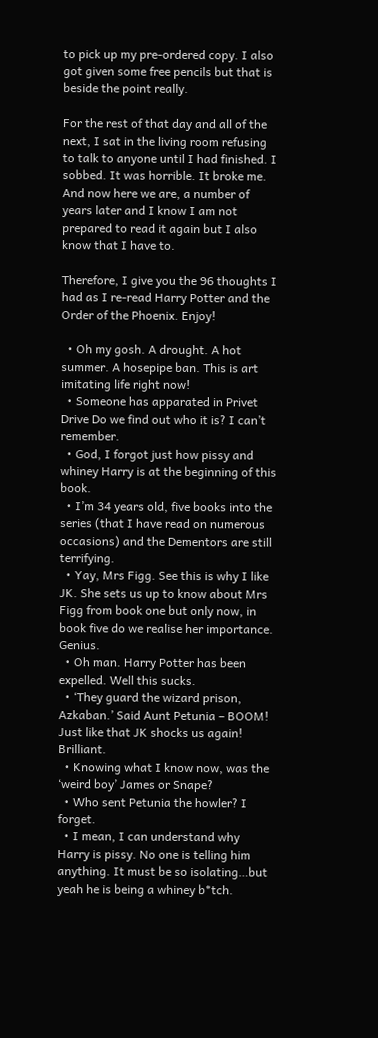to pick up my pre-ordered copy. I also got given some free pencils but that is beside the point really.

For the rest of that day and all of the next, I sat in the living room refusing to talk to anyone until I had finished. I sobbed. It was horrible. It broke me. And now here we are, a number of years later and I know I am not prepared to read it again but I also know that I have to.

Therefore, I give you the 96 thoughts I had as I re-read Harry Potter and the Order of the Phoenix. Enjoy!

  • Oh my gosh. A drought. A hot summer. A hosepipe ban. This is art imitating life right now!
  • Someone has apparated in Privet Drive Do we find out who it is? I can’t remember.
  • God, I forgot just how pissy and whiney Harry is at the beginning of this book.
  • I’m 34 years old, five books into the series (that I have read on numerous occasions) and the Dementors are still terrifying.
  • Yay, Mrs Figg. See this is why I like JK. She sets us up to know about Mrs Figg from book one but only now, in book five do we realise her importance. Genius.
  • Oh man. Harry Potter has been expelled. Well this sucks.
  • ‘They guard the wizard prison, Azkaban.’ Said Aunt Petunia – BOOM! Just like that JK shocks us again! Brilliant.
  • Knowing what I know now, was the ‘weird boy’ James or Snape?
  • Who sent Petunia the howler? I forget.
  • I mean, I can understand why Harry is pissy. No one is telling him anything. It must be so isolating…but yeah he is being a whiney b*tch.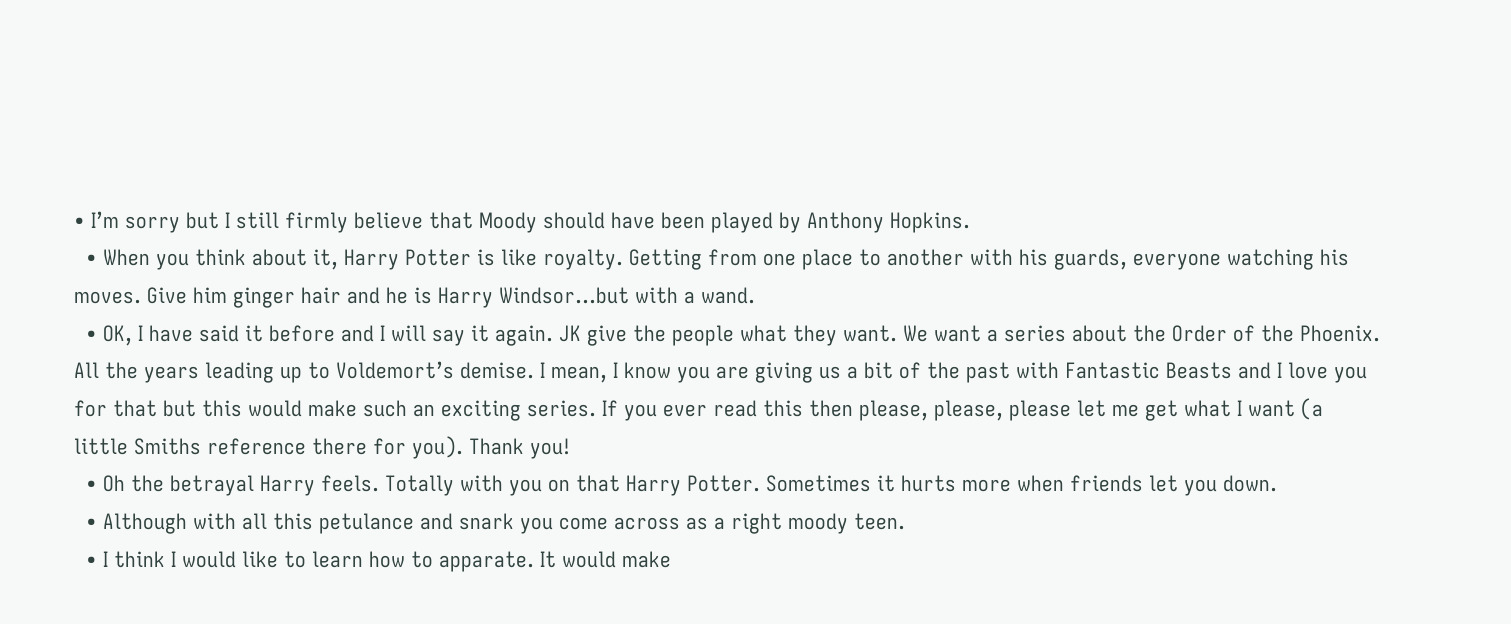• I’m sorry but I still firmly believe that Moody should have been played by Anthony Hopkins.
  • When you think about it, Harry Potter is like royalty. Getting from one place to another with his guards, everyone watching his moves. Give him ginger hair and he is Harry Windsor…but with a wand.
  • OK, I have said it before and I will say it again. JK give the people what they want. We want a series about the Order of the Phoenix. All the years leading up to Voldemort’s demise. I mean, I know you are giving us a bit of the past with Fantastic Beasts and I love you for that but this would make such an exciting series. If you ever read this then please, please, please let me get what I want (a little Smiths reference there for you). Thank you!
  • Oh the betrayal Harry feels. Totally with you on that Harry Potter. Sometimes it hurts more when friends let you down.
  • Although with all this petulance and snark you come across as a right moody teen.
  • I think I would like to learn how to apparate. It would make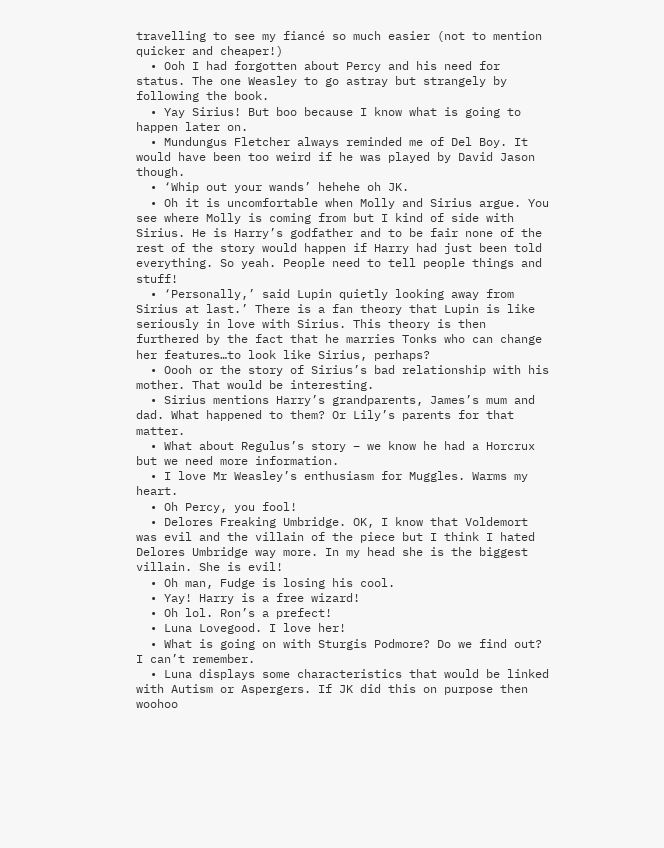travelling to see my fiancé so much easier (not to mention quicker and cheaper!)
  • Ooh I had forgotten about Percy and his need for status. The one Weasley to go astray but strangely by following the book.
  • Yay Sirius! But boo because I know what is going to happen later on.
  • Mundungus Fletcher always reminded me of Del Boy. It would have been too weird if he was played by David Jason though.
  • ‘Whip out your wands’ hehehe oh JK.
  • Oh it is uncomfortable when Molly and Sirius argue. You see where Molly is coming from but I kind of side with Sirius. He is Harry’s godfather and to be fair none of the rest of the story would happen if Harry had just been told everything. So yeah. People need to tell people things and stuff!
  • ‘Personally,’ said Lupin quietly looking away from Sirius at last.’ There is a fan theory that Lupin is like seriously in love with Sirius. This theory is then furthered by the fact that he marries Tonks who can change her features…to look like Sirius, perhaps?
  • Oooh or the story of Sirius’s bad relationship with his mother. That would be interesting.
  • Sirius mentions Harry’s grandparents, James’s mum and dad. What happened to them? Or Lily’s parents for that matter.
  • What about Regulus’s story – we know he had a Horcrux but we need more information.
  • I love Mr Weasley’s enthusiasm for Muggles. Warms my heart.
  • Oh Percy, you fool!
  • Delores Freaking Umbridge. OK, I know that Voldemort was evil and the villain of the piece but I think I hated Delores Umbridge way more. In my head she is the biggest villain. She is evil!
  • Oh man, Fudge is losing his cool.
  • Yay! Harry is a free wizard!
  • Oh lol. Ron’s a prefect!
  • Luna Lovegood. I love her!
  • What is going on with Sturgis Podmore? Do we find out? I can’t remember.
  • Luna displays some characteristics that would be linked with Autism or Aspergers. If JK did this on purpose then woohoo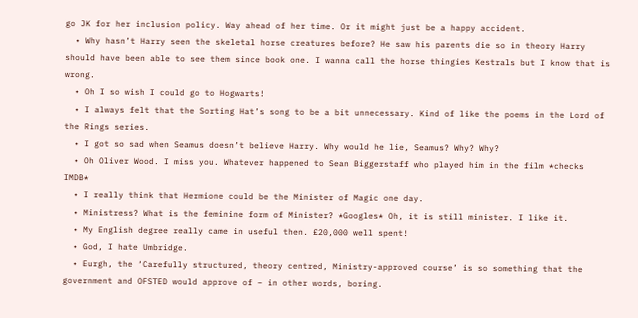go JK for her inclusion policy. Way ahead of her time. Or it might just be a happy accident.
  • Why hasn’t Harry seen the skeletal horse creatures before? He saw his parents die so in theory Harry should have been able to see them since book one. I wanna call the horse thingies Kestrals but I know that is wrong.
  • Oh I so wish I could go to Hogwarts!
  • I always felt that the Sorting Hat’s song to be a bit unnecessary. Kind of like the poems in the Lord of the Rings series.
  • I got so sad when Seamus doesn’t believe Harry. Why would he lie, Seamus? Why? Why?
  • Oh Oliver Wood. I miss you. Whatever happened to Sean Biggerstaff who played him in the film *checks IMDB*
  • I really think that Hermione could be the Minister of Magic one day.
  • Ministress? What is the feminine form of Minister? *Googles* Oh, it is still minister. I like it.
  • My English degree really came in useful then. £20,000 well spent!
  • God, I hate Umbridge.
  • Eurgh, the ‘Carefully structured, theory centred, Ministry-approved course’ is so something that the government and OFSTED would approve of – in other words, boring.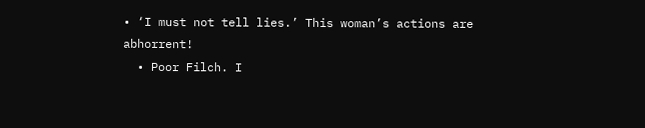• ‘I must not tell lies.’ This woman’s actions are abhorrent!
  • Poor Filch. I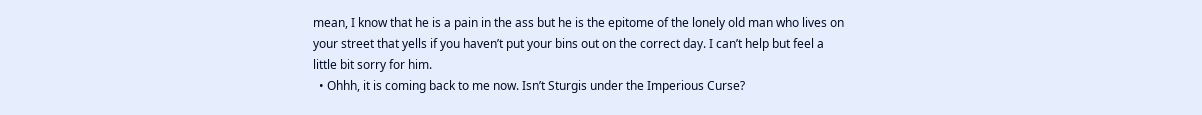mean, I know that he is a pain in the ass but he is the epitome of the lonely old man who lives on your street that yells if you haven’t put your bins out on the correct day. I can’t help but feel a little bit sorry for him.
  • Ohhh, it is coming back to me now. Isn’t Sturgis under the Imperious Curse?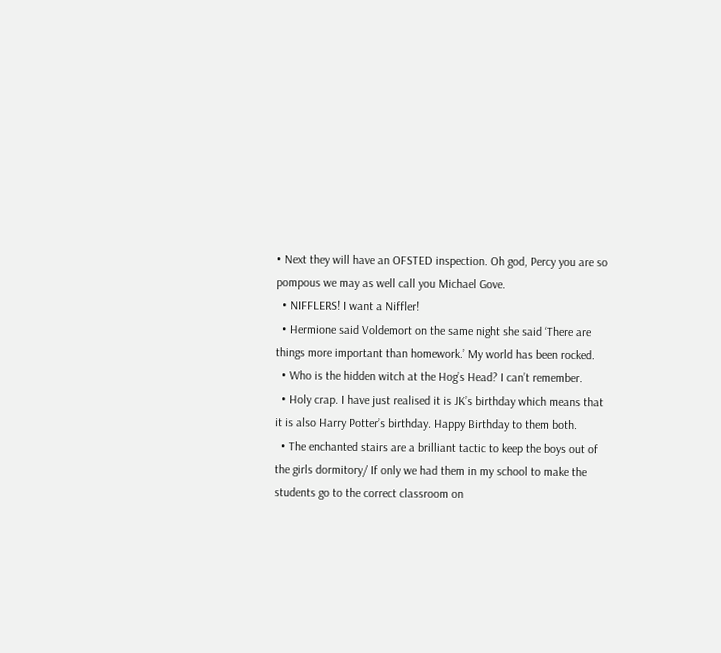• Next they will have an OFSTED inspection. Oh god, Percy you are so pompous we may as well call you Michael Gove.
  • NIFFLERS! I want a Niffler!
  • Hermione said Voldemort on the same night she said ‘There are things more important than homework.’ My world has been rocked.
  • Who is the hidden witch at the Hog’s Head? I can’t remember.
  • Holy crap. I have just realised it is JK’s birthday which means that it is also Harry Potter’s birthday. Happy Birthday to them both.
  • The enchanted stairs are a brilliant tactic to keep the boys out of the girls dormitory/ If only we had them in my school to make the students go to the correct classroom on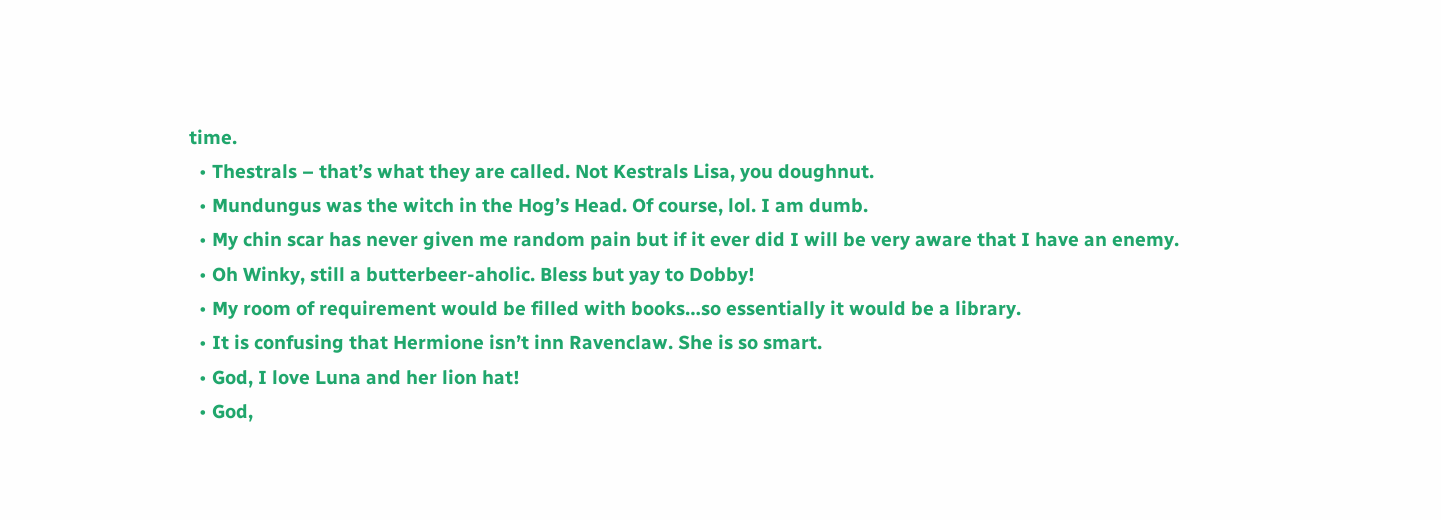time.
  • Thestrals – that’s what they are called. Not Kestrals Lisa, you doughnut.
  • Mundungus was the witch in the Hog’s Head. Of course, lol. I am dumb.
  • My chin scar has never given me random pain but if it ever did I will be very aware that I have an enemy.
  • Oh Winky, still a butterbeer-aholic. Bless but yay to Dobby!
  • My room of requirement would be filled with books…so essentially it would be a library.
  • It is confusing that Hermione isn’t inn Ravenclaw. She is so smart.
  • God, I love Luna and her lion hat!
  • God,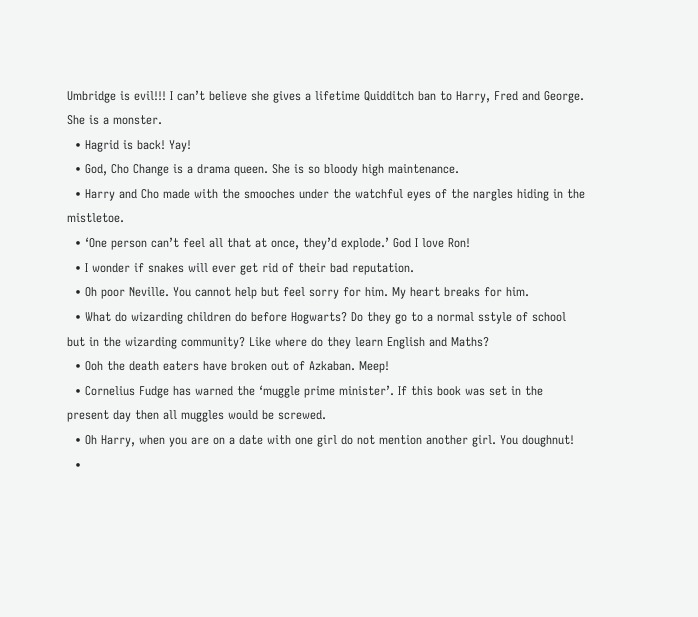Umbridge is evil!!! I can’t believe she gives a lifetime Quidditch ban to Harry, Fred and George. She is a monster.
  • Hagrid is back! Yay!
  • God, Cho Change is a drama queen. She is so bloody high maintenance.
  • Harry and Cho made with the smooches under the watchful eyes of the nargles hiding in the mistletoe.
  • ‘One person can’t feel all that at once, they’d explode.’ God I love Ron!
  • I wonder if snakes will ever get rid of their bad reputation.
  • Oh poor Neville. You cannot help but feel sorry for him. My heart breaks for him.
  • What do wizarding children do before Hogwarts? Do they go to a normal sstyle of school but in the wizarding community? Like where do they learn English and Maths?
  • Ooh the death eaters have broken out of Azkaban. Meep!
  • Cornelius Fudge has warned the ‘muggle prime minister’. If this book was set in the present day then all muggles would be screwed.
  • Oh Harry, when you are on a date with one girl do not mention another girl. You doughnut!
  •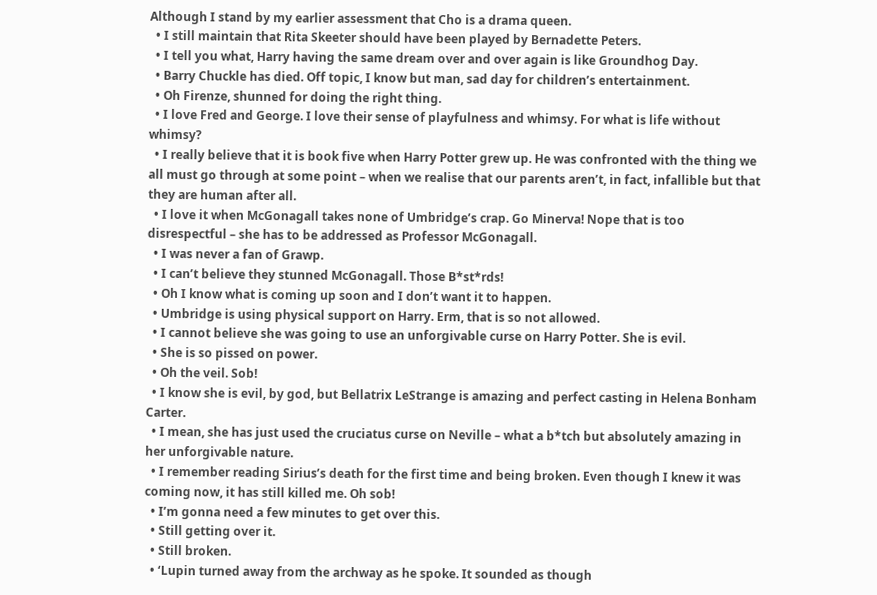Although I stand by my earlier assessment that Cho is a drama queen.
  • I still maintain that Rita Skeeter should have been played by Bernadette Peters.
  • I tell you what, Harry having the same dream over and over again is like Groundhog Day.
  • Barry Chuckle has died. Off topic, I know but man, sad day for children’s entertainment.
  • Oh Firenze, shunned for doing the right thing.
  • I love Fred and George. I love their sense of playfulness and whimsy. For what is life without whimsy?
  • I really believe that it is book five when Harry Potter grew up. He was confronted with the thing we all must go through at some point – when we realise that our parents aren’t, in fact, infallible but that they are human after all.
  • I love it when McGonagall takes none of Umbridge’s crap. Go Minerva! Nope that is too disrespectful – she has to be addressed as Professor McGonagall.
  • I was never a fan of Grawp.
  • I can’t believe they stunned McGonagall. Those B*st*rds!
  • Oh I know what is coming up soon and I don’t want it to happen.
  • Umbridge is using physical support on Harry. Erm, that is so not allowed.
  • I cannot believe she was going to use an unforgivable curse on Harry Potter. She is evil.
  • She is so pissed on power.
  • Oh the veil. Sob!
  • I know she is evil, by god, but Bellatrix LeStrange is amazing and perfect casting in Helena Bonham Carter.
  • I mean, she has just used the cruciatus curse on Neville – what a b*tch but absolutely amazing in her unforgivable nature.
  • I remember reading Sirius’s death for the first time and being broken. Even though I knew it was coming now, it has still killed me. Oh sob!
  • I’m gonna need a few minutes to get over this.
  • Still getting over it.
  • Still broken.
  • ‘Lupin turned away from the archway as he spoke. It sounded as though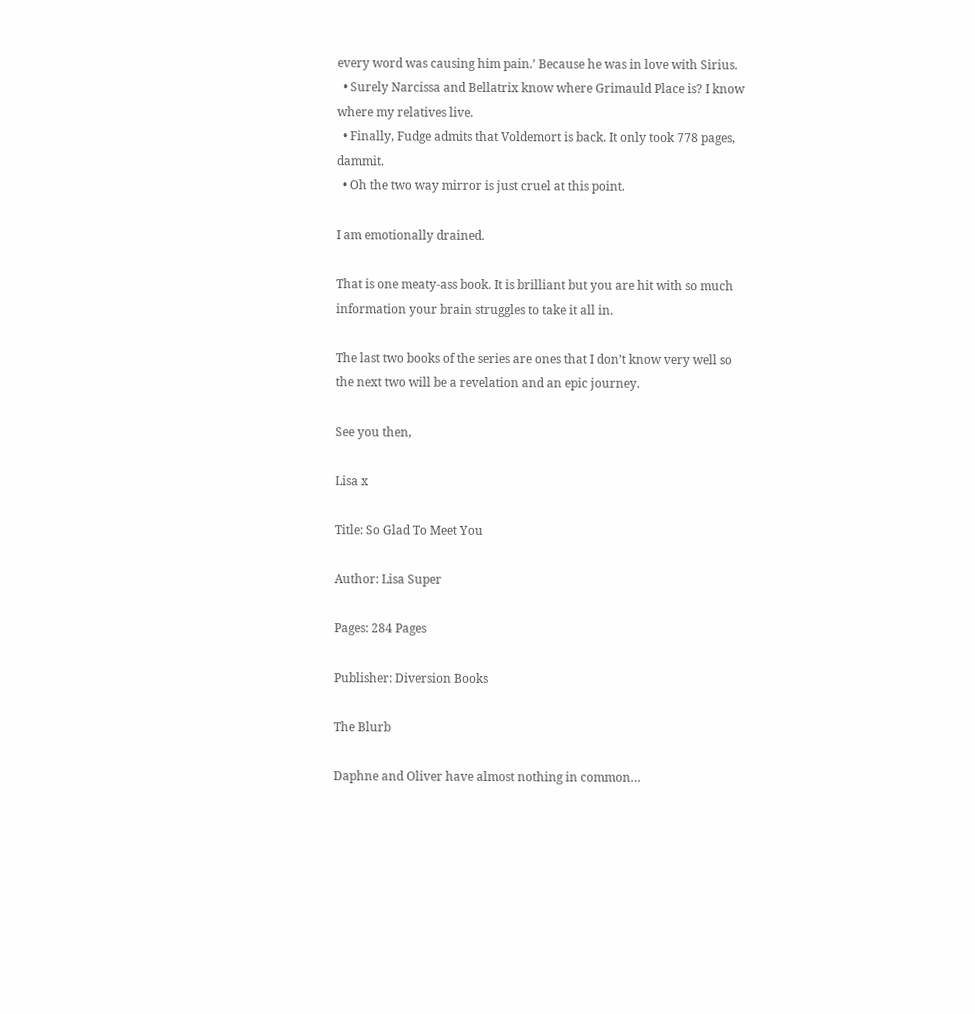every word was causing him pain.’ Because he was in love with Sirius.
  • Surely Narcissa and Bellatrix know where Grimauld Place is? I know where my relatives live.
  • Finally, Fudge admits that Voldemort is back. It only took 778 pages, dammit.
  • Oh the two way mirror is just cruel at this point.

I am emotionally drained.

That is one meaty-ass book. It is brilliant but you are hit with so much information your brain struggles to take it all in.

The last two books of the series are ones that I don’t know very well so the next two will be a revelation and an epic journey.

See you then,

Lisa x

Title: So Glad To Meet You

Author: Lisa Super

Pages: 284 Pages

Publisher: Diversion Books

The Blurb

Daphne and Oliver have almost nothing in common…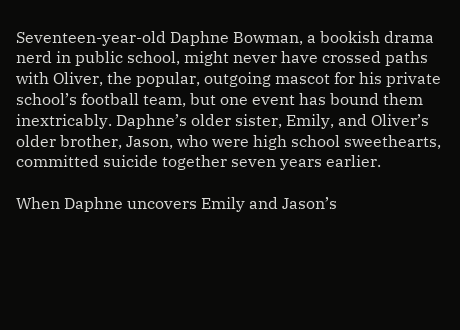Seventeen-year-old Daphne Bowman, a bookish drama nerd in public school, might never have crossed paths with Oliver, the popular, outgoing mascot for his private school’s football team, but one event has bound them inextricably. Daphne’s older sister, Emily, and Oliver’s older brother, Jason, who were high school sweethearts, committed suicide together seven years earlier.

When Daphne uncovers Emily and Jason’s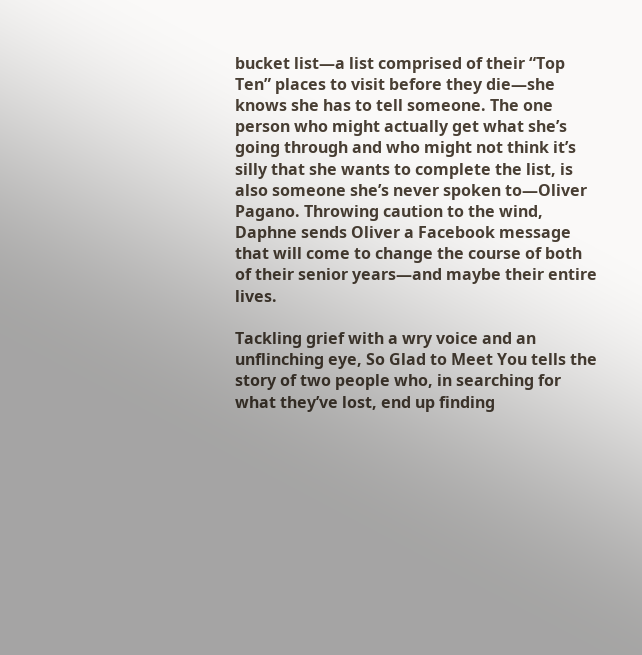bucket list—a list comprised of their “Top Ten” places to visit before they die—she knows she has to tell someone. The one person who might actually get what she’s going through and who might not think it’s silly that she wants to complete the list, is also someone she’s never spoken to—Oliver Pagano. Throwing caution to the wind, Daphne sends Oliver a Facebook message that will come to change the course of both of their senior years—and maybe their entire lives.

Tackling grief with a wry voice and an unflinching eye, So Glad to Meet You tells the story of two people who, in searching for what they’ve lost, end up finding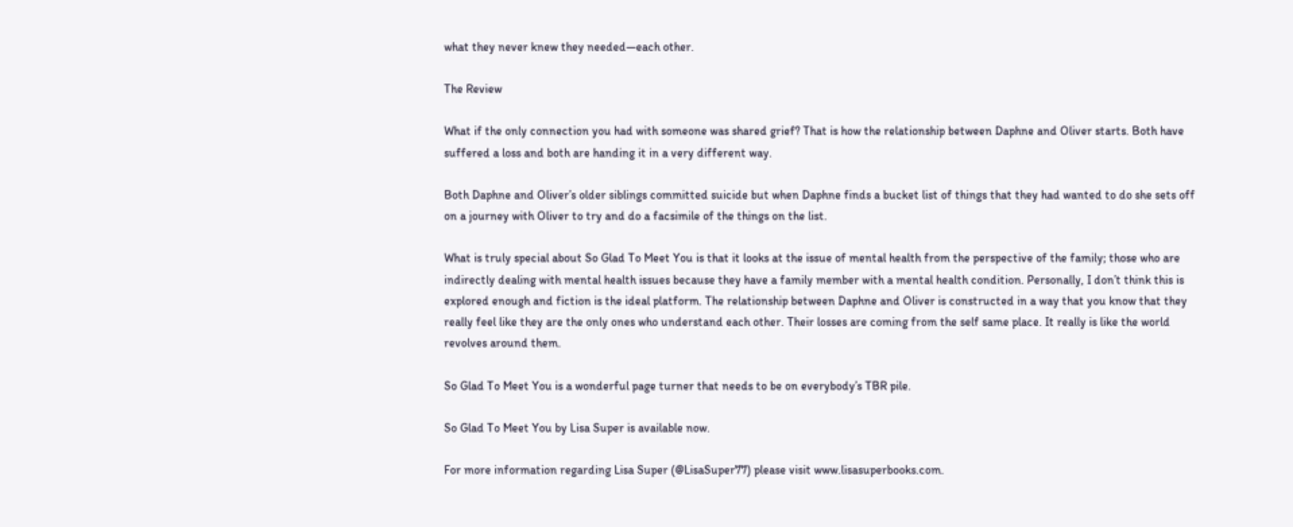what they never knew they needed—each other.

The Review

What if the only connection you had with someone was shared grief? That is how the relationship between Daphne and Oliver starts. Both have suffered a loss and both are handing it in a very different way.

Both Daphne and Oliver’s older siblings committed suicide but when Daphne finds a bucket list of things that they had wanted to do she sets off on a journey with Oliver to try and do a facsimile of the things on the list.

What is truly special about So Glad To Meet You is that it looks at the issue of mental health from the perspective of the family; those who are indirectly dealing with mental health issues because they have a family member with a mental health condition. Personally, I don’t think this is explored enough and fiction is the ideal platform. The relationship between Daphne and Oliver is constructed in a way that you know that they really feel like they are the only ones who understand each other. Their losses are coming from the self same place. It really is like the world revolves around them.

So Glad To Meet You is a wonderful page turner that needs to be on everybody’s TBR pile.

So Glad To Meet You by Lisa Super is available now.

For more information regarding Lisa Super (@LisaSuper77) please visit www.lisasuperbooks.com.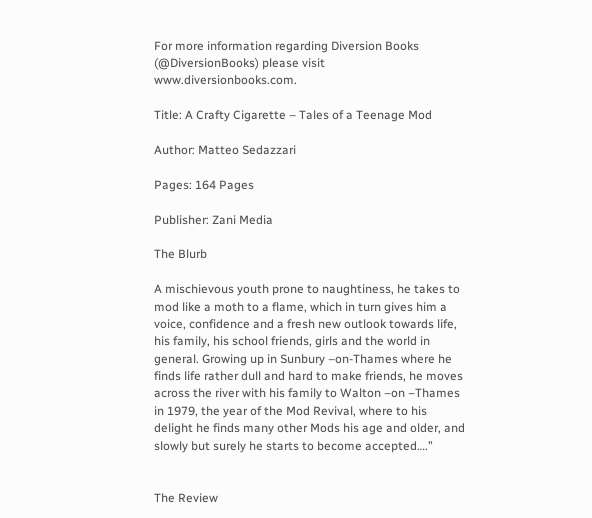For more information regarding Diversion Books (@DiversionBooks) please visit www.diversionbooks.com.

Title: A Crafty Cigarette – Tales of a Teenage Mod

Author: Matteo Sedazzari

Pages: 164 Pages

Publisher: Zani Media

The Blurb

A mischievous youth prone to naughtiness, he takes to mod like a moth to a flame, which in turn gives him a voice, confidence and a fresh new outlook towards life, his family, his school friends, girls and the world in general. Growing up in Sunbury –on-Thames where he finds life rather dull and hard to make friends, he moves across the river with his family to Walton –on –Thames in 1979, the year of the Mod Revival, where to his delight he finds many other Mods his age and older, and slowly but surely he starts to become accepted….”


The Review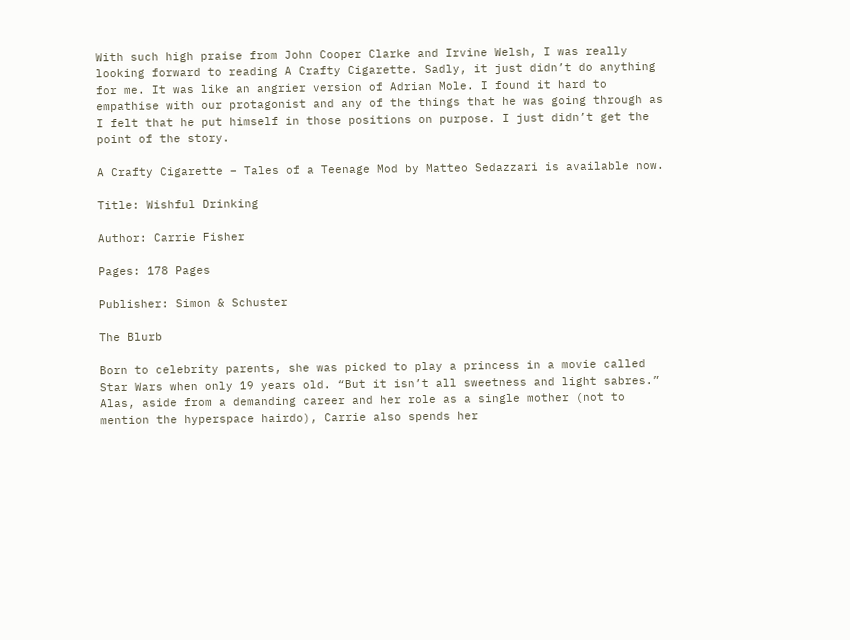With such high praise from John Cooper Clarke and Irvine Welsh, I was really looking forward to reading A Crafty Cigarette. Sadly, it just didn’t do anything for me. It was like an angrier version of Adrian Mole. I found it hard to empathise with our protagonist and any of the things that he was going through as I felt that he put himself in those positions on purpose. I just didn’t get the point of the story.

A Crafty Cigarette – Tales of a Teenage Mod by Matteo Sedazzari is available now.

Title: Wishful Drinking

Author: Carrie Fisher

Pages: 178 Pages

Publisher: Simon & Schuster

The Blurb

Born to celebrity parents, she was picked to play a princess in a movie called Star Wars when only 19 years old. “But it isn’t all sweetness and light sabres.” Alas, aside from a demanding career and her role as a single mother (not to mention the hyperspace hairdo), Carrie also spends her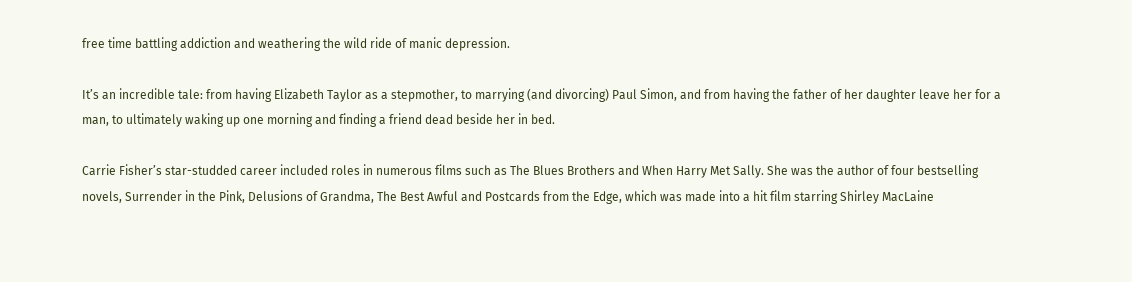free time battling addiction and weathering the wild ride of manic depression.

It’s an incredible tale: from having Elizabeth Taylor as a stepmother, to marrying (and divorcing) Paul Simon, and from having the father of her daughter leave her for a man, to ultimately waking up one morning and finding a friend dead beside her in bed.

Carrie Fisher’s star-studded career included roles in numerous films such as The Blues Brothers and When Harry Met Sally. She was the author of four bestselling novels, Surrender in the Pink, Delusions of Grandma, The Best Awful and Postcards from the Edge, which was made into a hit film starring Shirley MacLaine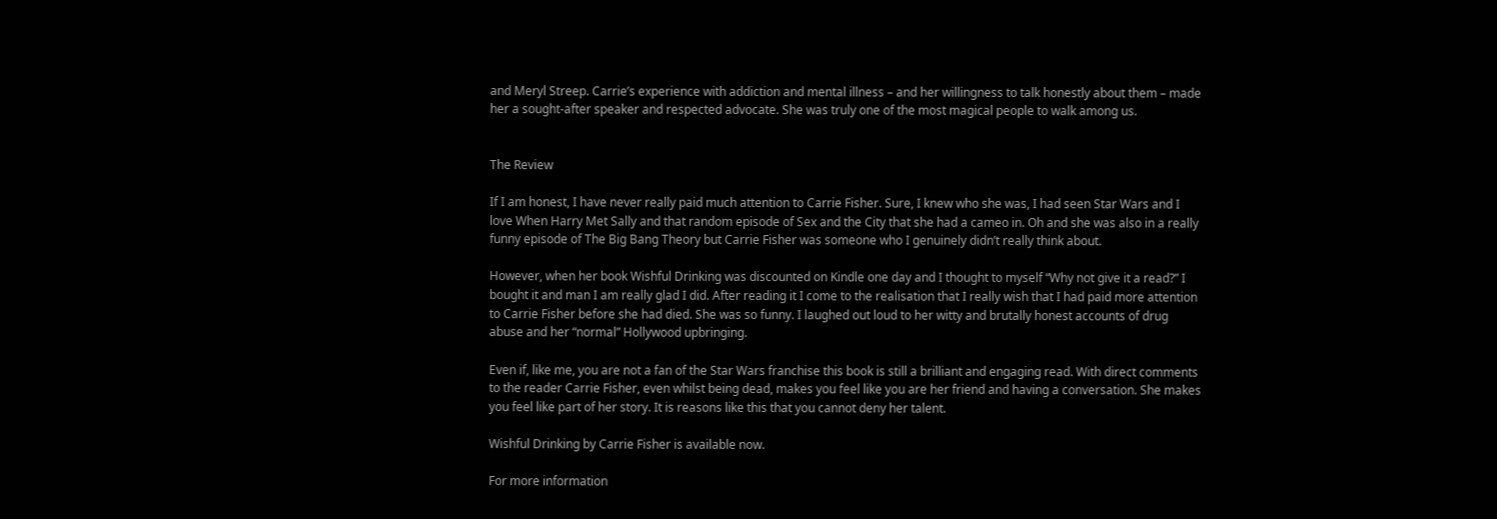and Meryl Streep. Carrie’s experience with addiction and mental illness – and her willingness to talk honestly about them – made her a sought-after speaker and respected advocate. She was truly one of the most magical people to walk among us.


The Review

If I am honest, I have never really paid much attention to Carrie Fisher. Sure, I knew who she was, I had seen Star Wars and I love When Harry Met Sally and that random episode of Sex and the City that she had a cameo in. Oh and she was also in a really funny episode of The Big Bang Theory but Carrie Fisher was someone who I genuinely didn’t really think about.

However, when her book Wishful Drinking was discounted on Kindle one day and I thought to myself “Why not give it a read?” I bought it and man I am really glad I did. After reading it I come to the realisation that I really wish that I had paid more attention to Carrie Fisher before she had died. She was so funny. I laughed out loud to her witty and brutally honest accounts of drug abuse and her “normal” Hollywood upbringing.

Even if, like me, you are not a fan of the Star Wars franchise this book is still a brilliant and engaging read. With direct comments to the reader Carrie Fisher, even whilst being dead, makes you feel like you are her friend and having a conversation. She makes you feel like part of her story. It is reasons like this that you cannot deny her talent.

Wishful Drinking by Carrie Fisher is available now.

For more information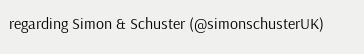regarding Simon & Schuster (@simonschusterUK)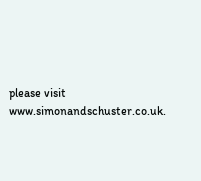please visit www.simonandschuster.co.uk.